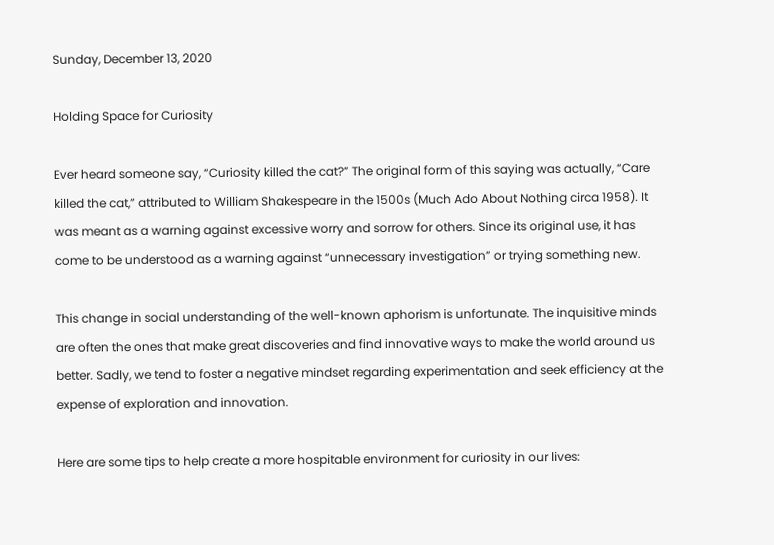Sunday, December 13, 2020

Holding Space for Curiosity

Ever heard someone say, “Curiosity killed the cat?” The original form of this saying was actually, “Care killed the cat,” attributed to William Shakespeare in the 1500s (Much Ado About Nothing circa 1958). It was meant as a warning against excessive worry and sorrow for others. Since its original use, it has come to be understood as a warning against “unnecessary investigation” or trying something new.

This change in social understanding of the well-known aphorism is unfortunate. The inquisitive minds are often the ones that make great discoveries and find innovative ways to make the world around us better. Sadly, we tend to foster a negative mindset regarding experimentation and seek efficiency at the expense of exploration and innovation.

Here are some tips to help create a more hospitable environment for curiosity in our lives: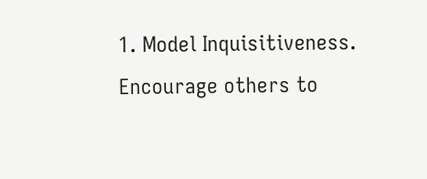1. Model Inquisitiveness. Encourage others to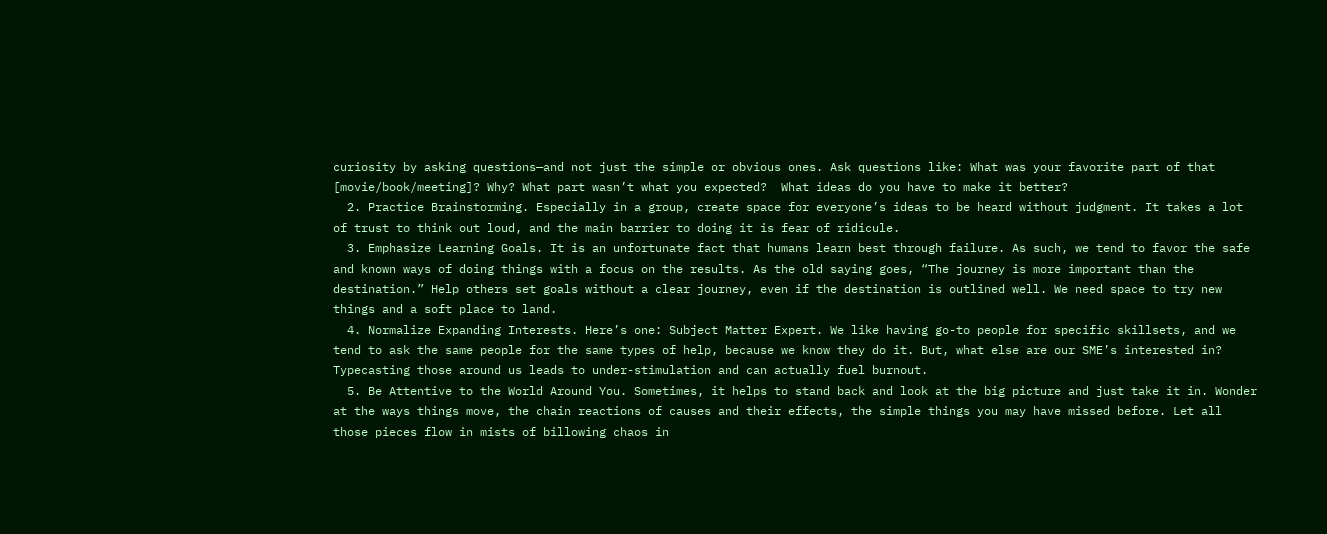curiosity by asking questions—and not just the simple or obvious ones. Ask questions like: What was your favorite part of that [movie/book/meeting]? Why? What part wasn’t what you expected?  What ideas do you have to make it better?
  2. Practice Brainstorming. Especially in a group, create space for everyone’s ideas to be heard without judgment. It takes a lot of trust to think out loud, and the main barrier to doing it is fear of ridicule.
  3. Emphasize Learning Goals. It is an unfortunate fact that humans learn best through failure. As such, we tend to favor the safe and known ways of doing things with a focus on the results. As the old saying goes, “The journey is more important than the destination.” Help others set goals without a clear journey, even if the destination is outlined well. We need space to try new things and a soft place to land.
  4. Normalize Expanding Interests. Here’s one: Subject Matter Expert. We like having go-to people for specific skillsets, and we tend to ask the same people for the same types of help, because we know they do it. But, what else are our SME’s interested in? Typecasting those around us leads to under-stimulation and can actually fuel burnout.
  5. Be Attentive to the World Around You. Sometimes, it helps to stand back and look at the big picture and just take it in. Wonder at the ways things move, the chain reactions of causes and their effects, the simple things you may have missed before. Let all those pieces flow in mists of billowing chaos in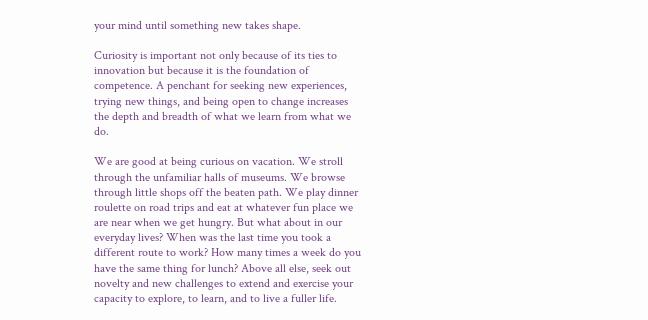your mind until something new takes shape.

Curiosity is important not only because of its ties to innovation but because it is the foundation of competence. A penchant for seeking new experiences, trying new things, and being open to change increases the depth and breadth of what we learn from what we do.

We are good at being curious on vacation. We stroll through the unfamiliar halls of museums. We browse through little shops off the beaten path. We play dinner roulette on road trips and eat at whatever fun place we are near when we get hungry. But what about in our everyday lives? When was the last time you took a different route to work? How many times a week do you have the same thing for lunch? Above all else, seek out novelty and new challenges to extend and exercise your capacity to explore, to learn, and to live a fuller life.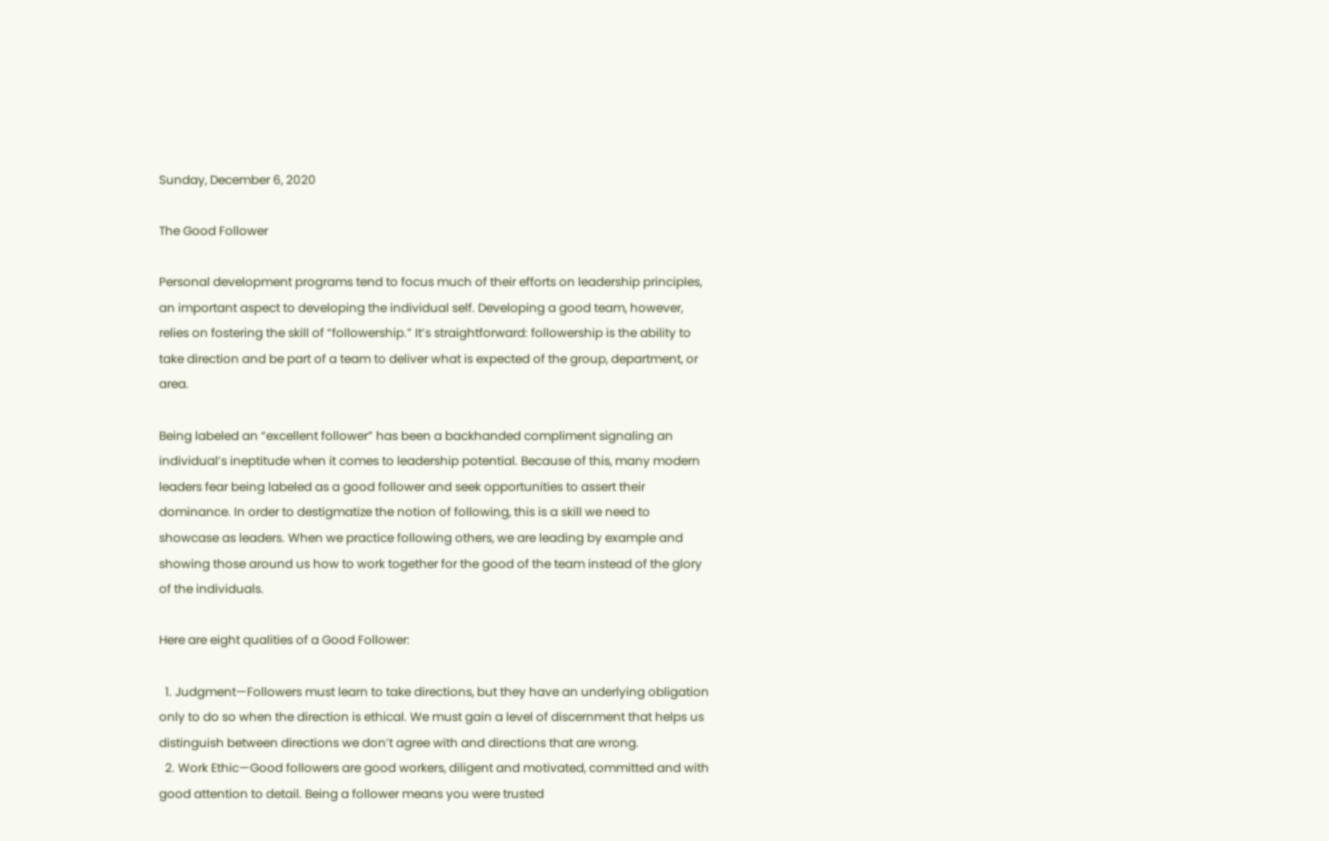Sunday, December 6, 2020

The Good Follower

Personal development programs tend to focus much of their efforts on leadership principles, an important aspect to developing the individual self. Developing a good team, however, relies on fostering the skill of “followership.” It’s straightforward: followership is the ability to take direction and be part of a team to deliver what is expected of the group, department, or area.

Being labeled an “excellent follower” has been a backhanded compliment signaling an individual’s ineptitude when it comes to leadership potential. Because of this, many modern leaders fear being labeled as a good follower and seek opportunities to assert their dominance. In order to destigmatize the notion of following, this is a skill we need to showcase as leaders. When we practice following others, we are leading by example and showing those around us how to work together for the good of the team instead of the glory of the individuals.

Here are eight qualities of a Good Follower:

  1. Judgment—Followers must learn to take directions, but they have an underlying obligation only to do so when the direction is ethical. We must gain a level of discernment that helps us distinguish between directions we don’t agree with and directions that are wrong.
  2. Work Ethic—Good followers are good workers, diligent and motivated, committed and with good attention to detail. Being a follower means you were trusted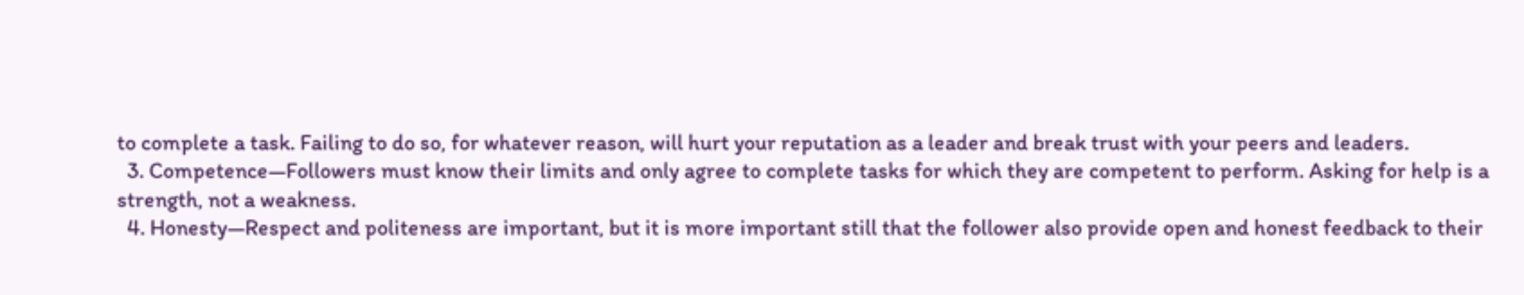to complete a task. Failing to do so, for whatever reason, will hurt your reputation as a leader and break trust with your peers and leaders.
  3. Competence—Followers must know their limits and only agree to complete tasks for which they are competent to perform. Asking for help is a strength, not a weakness.
  4. Honesty—Respect and politeness are important, but it is more important still that the follower also provide open and honest feedback to their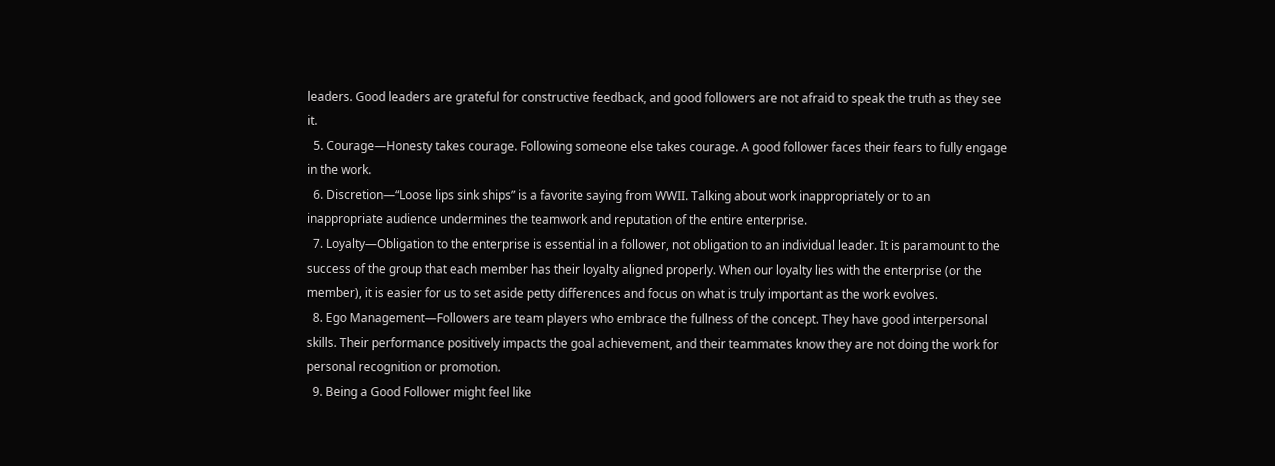leaders. Good leaders are grateful for constructive feedback, and good followers are not afraid to speak the truth as they see it.
  5. Courage—Honesty takes courage. Following someone else takes courage. A good follower faces their fears to fully engage in the work.
  6. Discretion—“Loose lips sink ships” is a favorite saying from WWII. Talking about work inappropriately or to an inappropriate audience undermines the teamwork and reputation of the entire enterprise.
  7. Loyalty—Obligation to the enterprise is essential in a follower, not obligation to an individual leader. It is paramount to the success of the group that each member has their loyalty aligned properly. When our loyalty lies with the enterprise (or the member), it is easier for us to set aside petty differences and focus on what is truly important as the work evolves.
  8. Ego Management—Followers are team players who embrace the fullness of the concept. They have good interpersonal skills. Their performance positively impacts the goal achievement, and their teammates know they are not doing the work for personal recognition or promotion.
  9. Being a Good Follower might feel like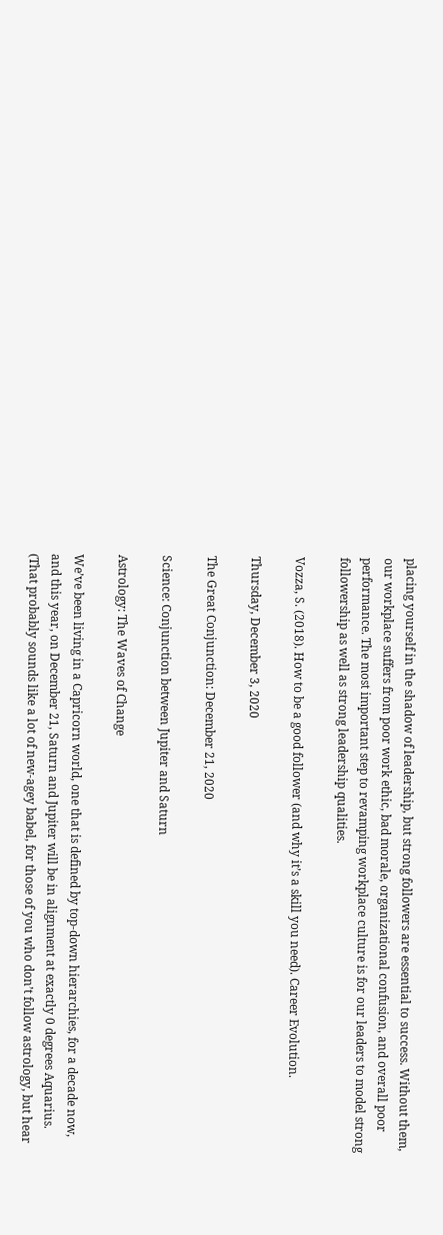placing yourself in the shadow of leadership, but strong followers are essential to success. Without them, our workplace suffers from poor work ethic, bad morale, organizational confusion, and overall poor performance. The most important step to revamping workplace culture is for our leaders to model strong followership as well as strong leadership qualities.

Vozza, S. (2018). How to be a good follower (and why it’s a skill you need). Career Evolution.

Thursday, December 3, 2020

The Great Conjunction: December 21, 2020

Science: Conjunction between Jupiter and Saturn

Astrology: The Waves of Change

We’ve been living in a Capricorn world, one that is defined by top-down hierarchies, for a decade now, and this year, on December 21, Saturn and Jupiter will be in alignment at exactly 0 degrees Aquarius. (That probably sounds like a lot of new-agey babel, for those of you who don’t follow astrology, but hear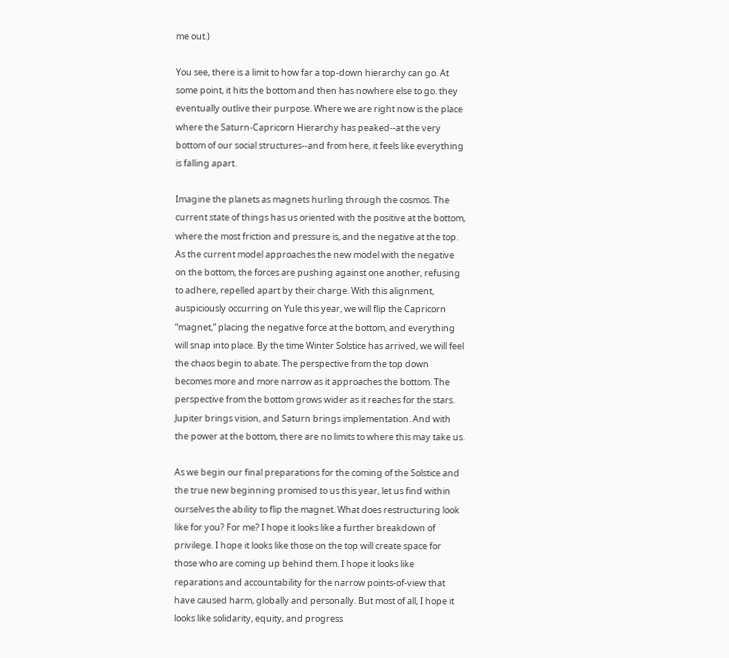me out.)

You see, there is a limit to how far a top-down hierarchy can go. At some point, it hits the bottom and then has nowhere else to go. they eventually outlive their purpose. Where we are right now is the place where the Saturn-Capricorn Hierarchy has peaked--at the very bottom of our social structures--and from here, it feels like everything is falling apart.

Imagine the planets as magnets hurling through the cosmos. The current state of things has us oriented with the positive at the bottom, where the most friction and pressure is, and the negative at the top. As the current model approaches the new model with the negative on the bottom, the forces are pushing against one another, refusing to adhere, repelled apart by their charge. With this alignment, auspiciously occurring on Yule this year, we will flip the Capricorn “magnet,” placing the negative force at the bottom, and everything will snap into place. By the time Winter Solstice has arrived, we will feel the chaos begin to abate. The perspective from the top down becomes more and more narrow as it approaches the bottom. The perspective from the bottom grows wider as it reaches for the stars. Jupiter brings vision, and Saturn brings implementation. And with the power at the bottom, there are no limits to where this may take us.

As we begin our final preparations for the coming of the Solstice and the true new beginning promised to us this year, let us find within ourselves the ability to flip the magnet. What does restructuring look like for you? For me? I hope it looks like a further breakdown of privilege. I hope it looks like those on the top will create space for those who are coming up behind them. I hope it looks like reparations and accountability for the narrow points-of-view that have caused harm, globally and personally. But most of all, I hope it looks like solidarity, equity, and progress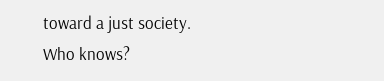toward a just society. Who knows?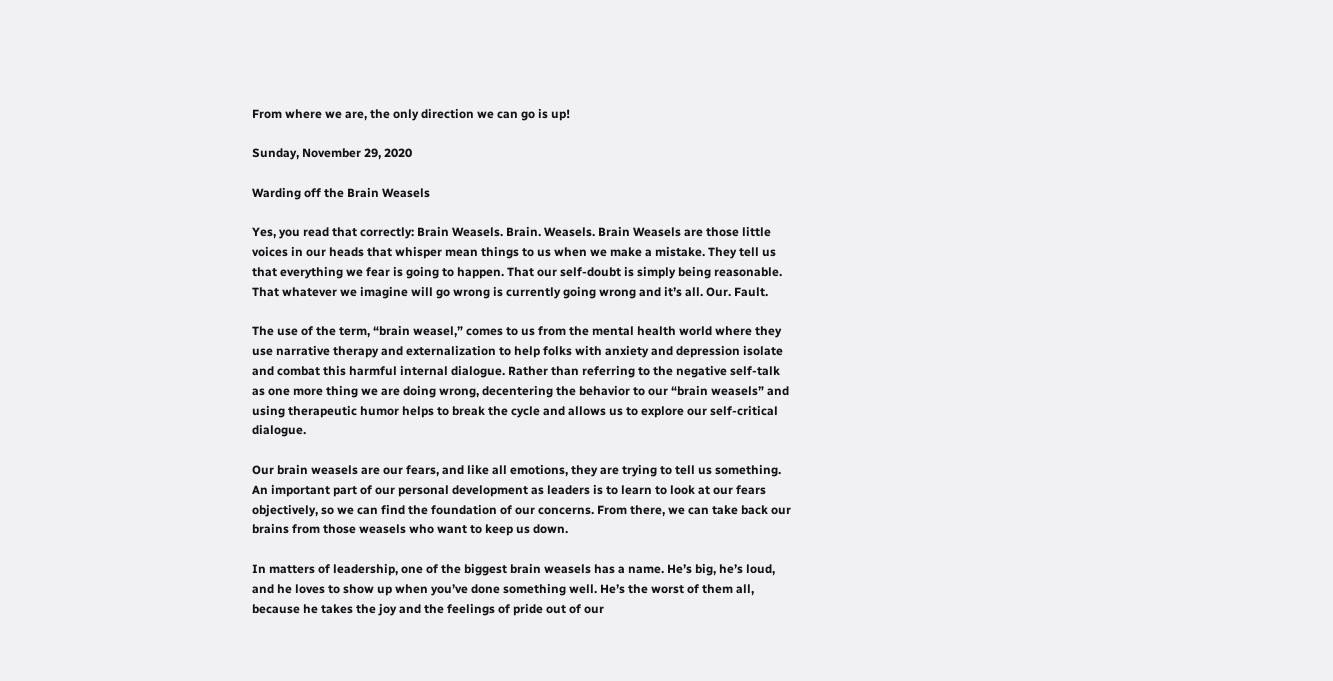From where we are, the only direction we can go is up!

Sunday, November 29, 2020

Warding off the Brain Weasels

Yes, you read that correctly: Brain Weasels. Brain. Weasels. Brain Weasels are those little voices in our heads that whisper mean things to us when we make a mistake. They tell us that everything we fear is going to happen. That our self-doubt is simply being reasonable. That whatever we imagine will go wrong is currently going wrong and it’s all. Our. Fault.

The use of the term, “brain weasel,” comes to us from the mental health world where they use narrative therapy and externalization to help folks with anxiety and depression isolate and combat this harmful internal dialogue. Rather than referring to the negative self-talk as one more thing we are doing wrong, decentering the behavior to our “brain weasels” and using therapeutic humor helps to break the cycle and allows us to explore our self-critical dialogue.

Our brain weasels are our fears, and like all emotions, they are trying to tell us something. An important part of our personal development as leaders is to learn to look at our fears objectively, so we can find the foundation of our concerns. From there, we can take back our brains from those weasels who want to keep us down.

In matters of leadership, one of the biggest brain weasels has a name. He’s big, he’s loud, and he loves to show up when you’ve done something well. He’s the worst of them all, because he takes the joy and the feelings of pride out of our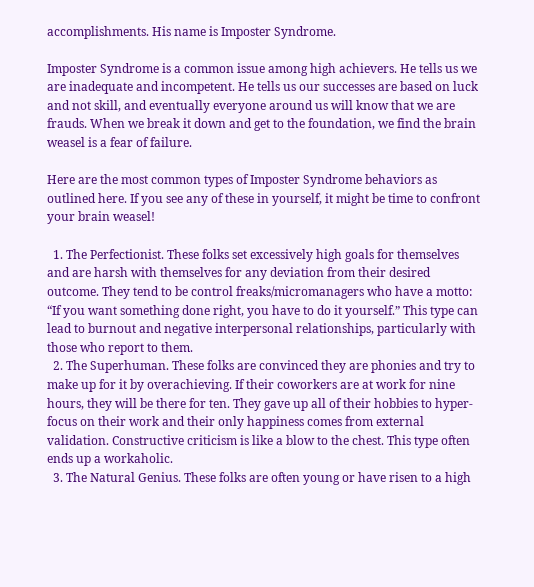accomplishments. His name is Imposter Syndrome.

Imposter Syndrome is a common issue among high achievers. He tells us we are inadequate and incompetent. He tells us our successes are based on luck and not skill, and eventually everyone around us will know that we are frauds. When we break it down and get to the foundation, we find the brain weasel is a fear of failure.

Here are the most common types of Imposter Syndrome behaviors as outlined here. If you see any of these in yourself, it might be time to confront your brain weasel!

  1. The Perfectionist. These folks set excessively high goals for themselves and are harsh with themselves for any deviation from their desired outcome. They tend to be control freaks/micromanagers who have a motto: “If you want something done right, you have to do it yourself.” This type can lead to burnout and negative interpersonal relationships, particularly with those who report to them.
  2. The Superhuman. These folks are convinced they are phonies and try to make up for it by overachieving. If their coworkers are at work for nine hours, they will be there for ten. They gave up all of their hobbies to hyper-focus on their work and their only happiness comes from external validation. Constructive criticism is like a blow to the chest. This type often ends up a workaholic.
  3. The Natural Genius. These folks are often young or have risen to a high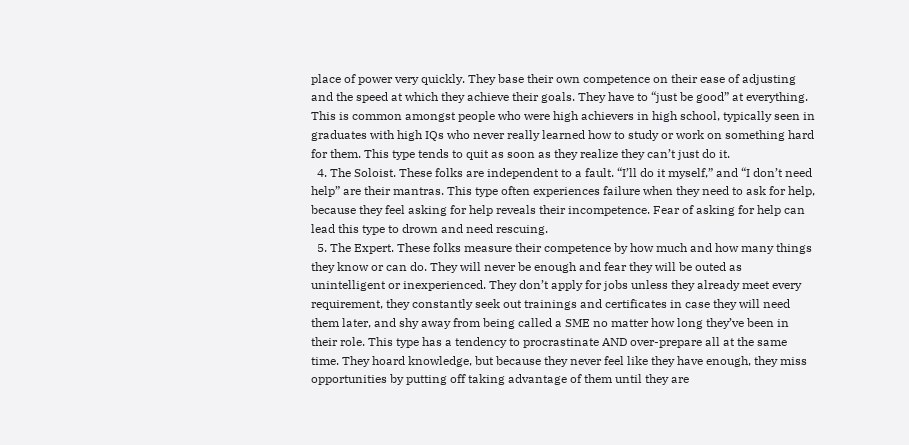place of power very quickly. They base their own competence on their ease of adjusting and the speed at which they achieve their goals. They have to “just be good” at everything. This is common amongst people who were high achievers in high school, typically seen in graduates with high IQs who never really learned how to study or work on something hard for them. This type tends to quit as soon as they realize they can’t just do it.
  4. The Soloist. These folks are independent to a fault. “I’ll do it myself,” and “I don’t need help” are their mantras. This type often experiences failure when they need to ask for help, because they feel asking for help reveals their incompetence. Fear of asking for help can lead this type to drown and need rescuing.
  5. The Expert. These folks measure their competence by how much and how many things they know or can do. They will never be enough and fear they will be outed as unintelligent or inexperienced. They don’t apply for jobs unless they already meet every requirement, they constantly seek out trainings and certificates in case they will need them later, and shy away from being called a SME no matter how long they’ve been in their role. This type has a tendency to procrastinate AND over-prepare all at the same time. They hoard knowledge, but because they never feel like they have enough, they miss opportunities by putting off taking advantage of them until they are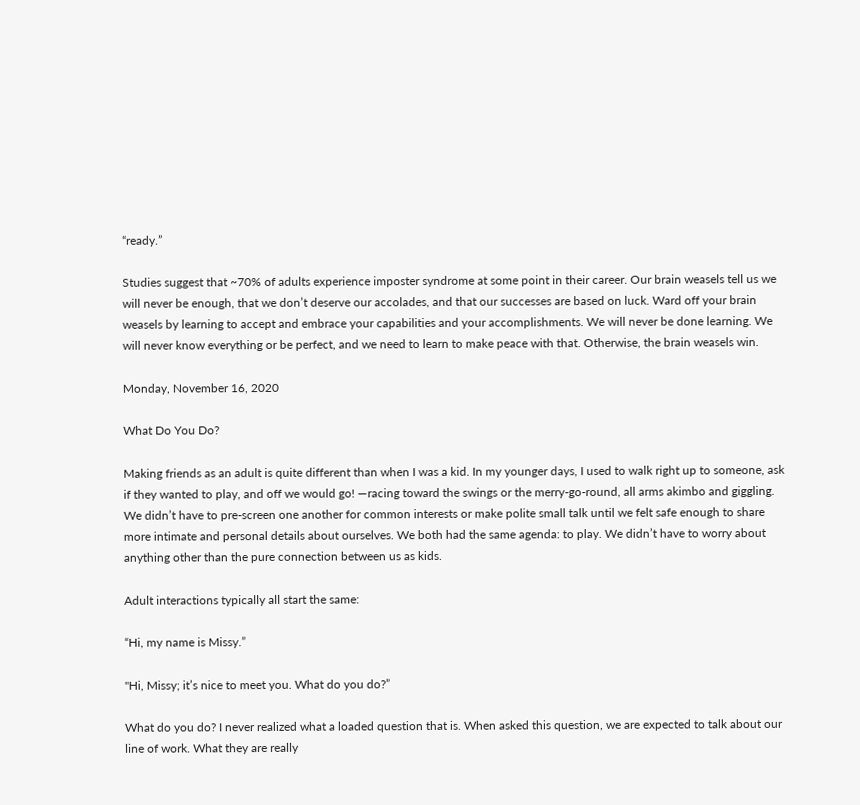“ready.”

Studies suggest that ~70% of adults experience imposter syndrome at some point in their career. Our brain weasels tell us we will never be enough, that we don’t deserve our accolades, and that our successes are based on luck. Ward off your brain weasels by learning to accept and embrace your capabilities and your accomplishments. We will never be done learning. We will never know everything or be perfect, and we need to learn to make peace with that. Otherwise, the brain weasels win.

Monday, November 16, 2020

What Do You Do?

Making friends as an adult is quite different than when I was a kid. In my younger days, I used to walk right up to someone, ask if they wanted to play, and off we would go! —racing toward the swings or the merry-go-round, all arms akimbo and giggling. We didn’t have to pre-screen one another for common interests or make polite small talk until we felt safe enough to share more intimate and personal details about ourselves. We both had the same agenda: to play. We didn’t have to worry about anything other than the pure connection between us as kids.

Adult interactions typically all start the same:

“Hi, my name is Missy.”

"Hi, Missy; it’s nice to meet you. What do you do?”

What do you do? I never realized what a loaded question that is. When asked this question, we are expected to talk about our line of work. What they are really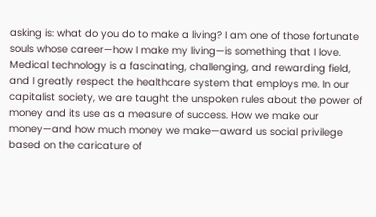asking is: what do you do to make a living? I am one of those fortunate souls whose career—how I make my living—is something that I love. Medical technology is a fascinating, challenging, and rewarding field, and I greatly respect the healthcare system that employs me. In our capitalist society, we are taught the unspoken rules about the power of money and its use as a measure of success. How we make our money—and how much money we make—award us social privilege based on the caricature of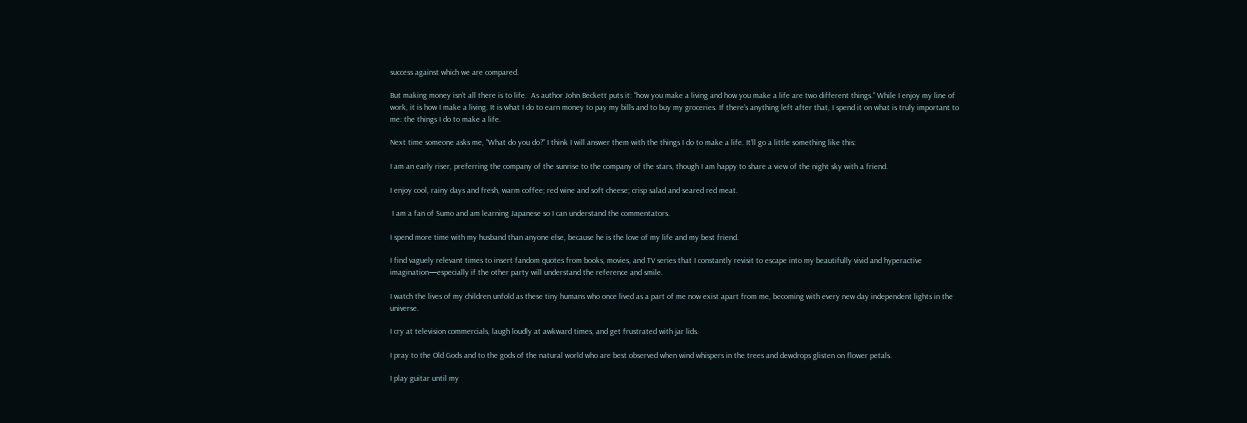success against which we are compared.

But making money isn’t all there is to life.  As author John Beckett puts it: “how you make a living and how you make a life are two different things.” While I enjoy my line of work, it is how I make a living. It is what I do to earn money to pay my bills and to buy my groceries. If there’s anything left after that, I spend it on what is truly important to me: the things I do to make a life.

Next time someone asks me, “What do you do?” I think I will answer them with the things I do to make a life. It’ll go a little something like this:

I am an early riser, preferring the company of the sunrise to the company of the stars, though I am happy to share a view of the night sky with a friend.

I enjoy cool, rainy days and fresh, warm coffee; red wine and soft cheese; crisp salad and seared red meat.

 I am a fan of Sumo and am learning Japanese so I can understand the commentators.

I spend more time with my husband than anyone else, because he is the love of my life and my best friend.

I find vaguely relevant times to insert fandom quotes from books, movies, and TV series that I constantly revisit to escape into my beautifully vivid and hyperactive imagination—especially if the other party will understand the reference and smile.

I watch the lives of my children unfold as these tiny humans who once lived as a part of me now exist apart from me, becoming with every new day independent lights in the universe.

I cry at television commercials, laugh loudly at awkward times, and get frustrated with jar lids.

I pray to the Old Gods and to the gods of the natural world who are best observed when wind whispers in the trees and dewdrops glisten on flower petals.

I play guitar until my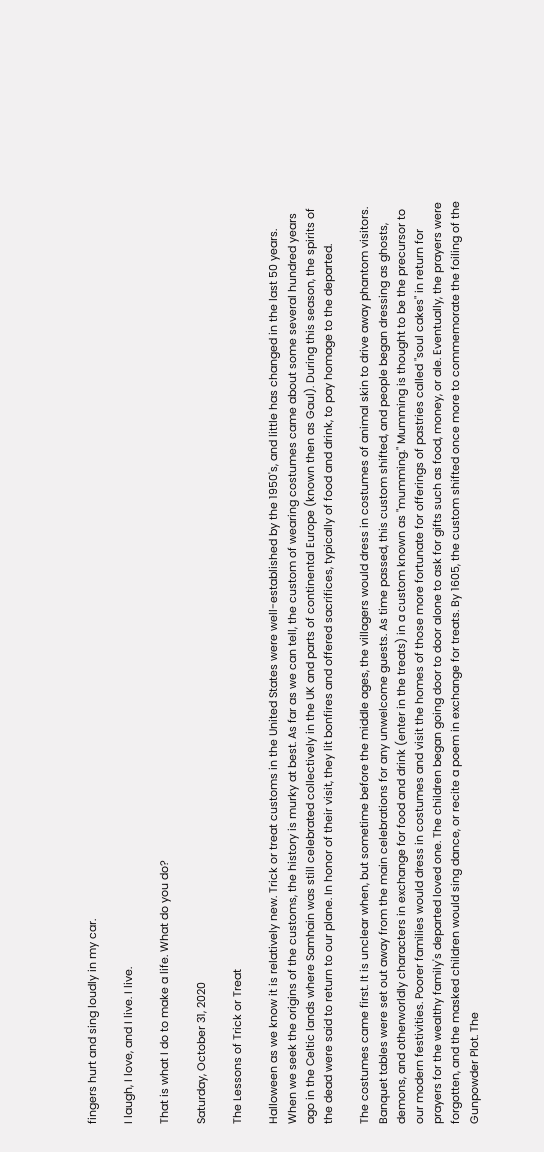fingers hurt and sing loudly in my car.

I laugh, I love, and I live. I live.

That is what I do to make a life. What do you do?

Saturday, October 31, 2020

The Lessons of Trick or Treat

Halloween as we know it is relatively new. Trick or treat customs in the United States were well-established by the 1950's, and little has changed in the last 50 years. When we seek the origins of the customs, the history is murky at best. As far as we can tell, the custom of wearing costumes came about some several hundred years ago in the Celtic lands where Samhain was still celebrated collectively in the UK and parts of continental Europe (known then as Gaul). During this season, the spirits of the dead were said to return to our plane. In honor of their visit, they lit bonfires and offered sacrifices, typically of food and drink, to pay homage to the departed.

The costumes came first. It is unclear when, but sometime before the middle ages, the villagers would dress in costumes of animal skin to drive away phantom visitors. Banquet tables were set out away from the main celebrations for any unwelcome guests. As time passed, this custom shifted, and people began dressing as ghosts, demons, and otherworldly characters in exchange for food and drink (enter in the treats) in a custom known as "mumming." Mumming is thought to be the precursor to our modern festivities. Poorer families would dress in costumes and visit the homes of those more fortunate for offerings of pastries called "soul cakes" in return for prayers for the wealthy family's departed loved one. The children began going door to door alone to ask for gifts such as food, money, or ale. Eventually, the prayers were forgotten, and the masked children would sing dance, or recite a poem in exchange for treats. By 1605, the custom shifted once more to commemorate the foiling of the Gunpowder Plot. The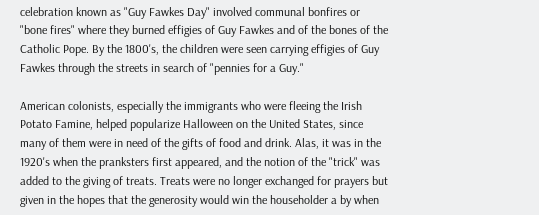celebration known as "Guy Fawkes Day" involved communal bonfires or "bone fires" where they burned effigies of Guy Fawkes and of the bones of the Catholic Pope. By the 1800's, the children were seen carrying effigies of Guy Fawkes through the streets in search of "pennies for a Guy."

American colonists, especially the immigrants who were fleeing the Irish Potato Famine, helped popularize Halloween on the United States, since many of them were in need of the gifts of food and drink. Alas, it was in the 1920's when the pranksters first appeared, and the notion of the "trick" was added to the giving of treats. Treats were no longer exchanged for prayers but given in the hopes that the generosity would win the householder a by when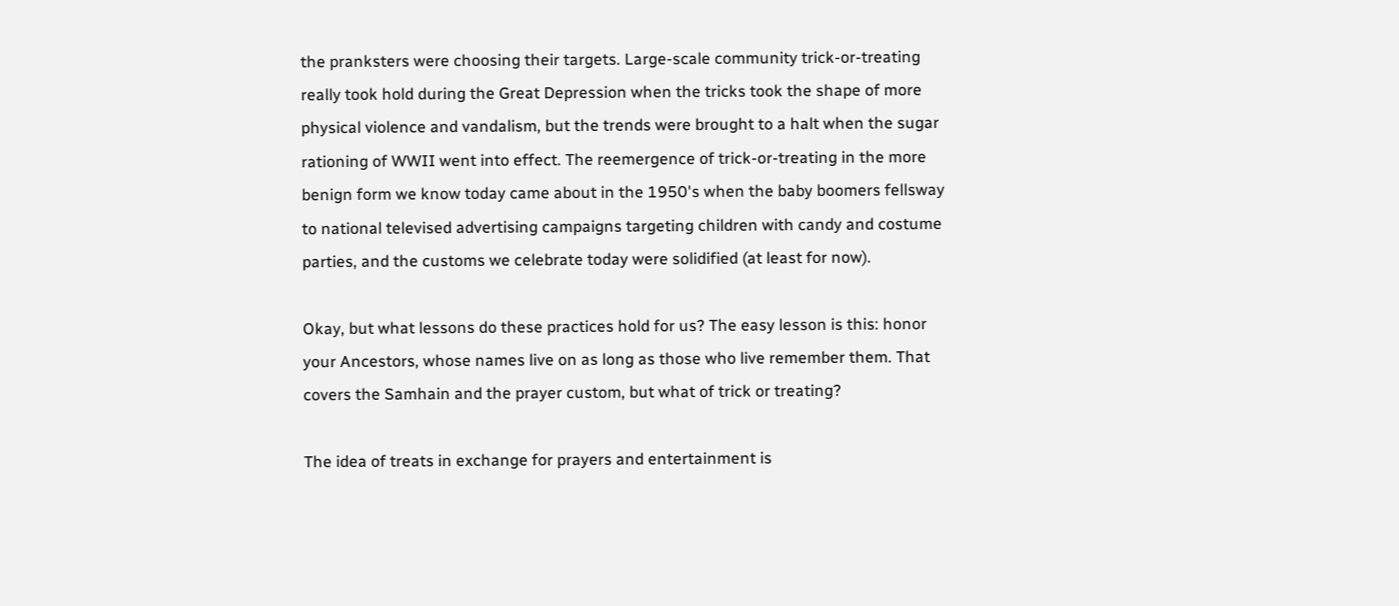the pranksters were choosing their targets. Large-scale community trick-or-treating really took hold during the Great Depression when the tricks took the shape of more physical violence and vandalism, but the trends were brought to a halt when the sugar rationing of WWII went into effect. The reemergence of trick-or-treating in the more benign form we know today came about in the 1950's when the baby boomers fellsway to national televised advertising campaigns targeting children with candy and costume parties, and the customs we celebrate today were solidified (at least for now).

Okay, but what lessons do these practices hold for us? The easy lesson is this: honor your Ancestors, whose names live on as long as those who live remember them. That covers the Samhain and the prayer custom, but what of trick or treating?

The idea of treats in exchange for prayers and entertainment is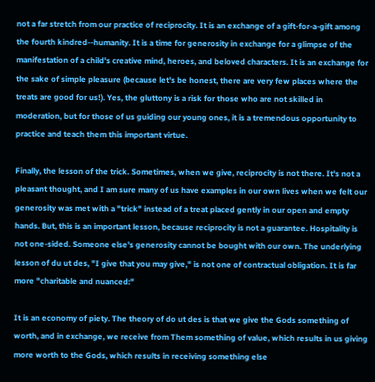not a far stretch from our practice of reciprocity. It is an exchange of a gift-for-a-gift among the fourth kindred--humanity. It is a time for generosity in exchange for a glimpse of the manifestation of a child's creative mind, heroes, and beloved characters. It is an exchange for the sake of simple pleasure (because let's be honest, there are very few places where the treats are good for us!). Yes, the gluttony is a risk for those who are not skilled in moderation, but for those of us guiding our young ones, it is a tremendous opportunity to practice and teach them this important virtue.

Finally, the lesson of the trick. Sometimes, when we give, reciprocity is not there. It's not a pleasant thought, and I am sure many of us have examples in our own lives when we felt our generosity was met with a "trick" instead of a treat placed gently in our open and empty hands. But, this is an important lesson, because reciprocity is not a guarantee. Hospitality is not one-sided. Someone else's generosity cannot be bought with our own. The underlying lesson of du ut des, "I give that you may give," is not one of contractual obligation. It is far more "charitable and nuanced:"

It is an economy of piety. The theory of do ut des is that we give the Gods something of worth, and in exchange, we receive from Them something of value, which results in us giving more worth to the Gods, which results in receiving something else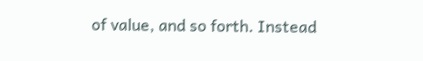of value, and so forth. Instead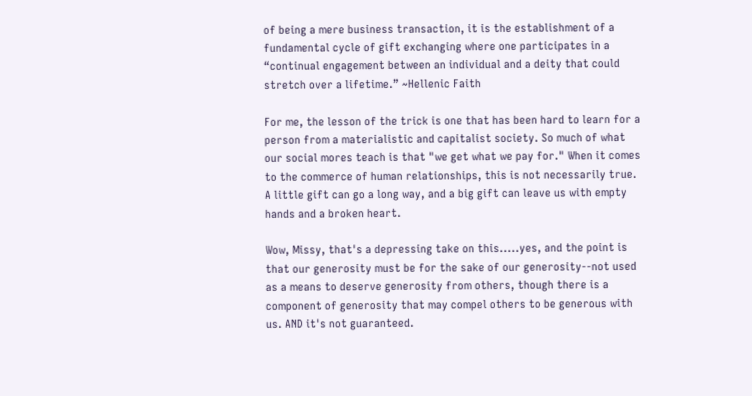of being a mere business transaction, it is the establishment of a fundamental cycle of gift exchanging where one participates in a “continual engagement between an individual and a deity that could stretch over a lifetime.” ~Hellenic Faith

For me, the lesson of the trick is one that has been hard to learn for a person from a materialistic and capitalist society. So much of what our social mores teach is that "we get what we pay for." When it comes to the commerce of human relationships, this is not necessarily true. A little gift can go a long way, and a big gift can leave us with empty hands and a broken heart.

Wow, Missy, that's a depressing take on this.....yes, and the point is that our generosity must be for the sake of our generosity--not used as a means to deserve generosity from others, though there is a component of generosity that may compel others to be generous with us. AND it's not guaranteed.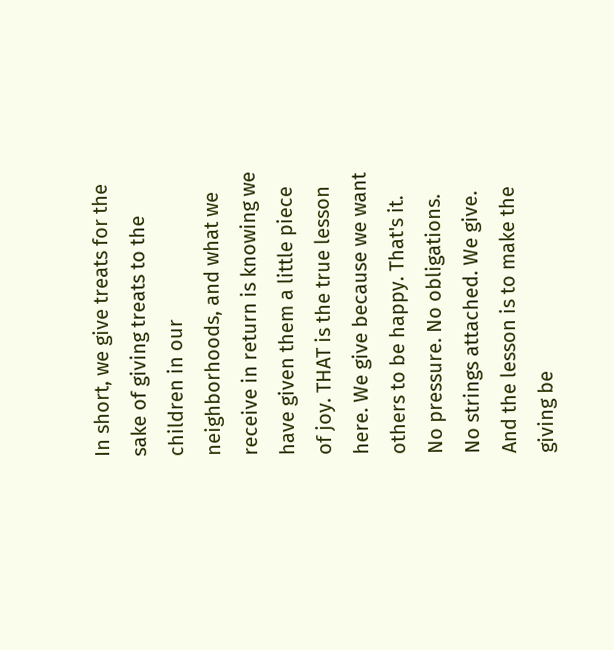In short, we give treats for the sake of giving treats to the children in our neighborhoods, and what we receive in return is knowing we have given them a little piece of joy. THAT is the true lesson here. We give because we want others to be happy. That's it. No pressure. No obligations. No strings attached. We give. And the lesson is to make the giving be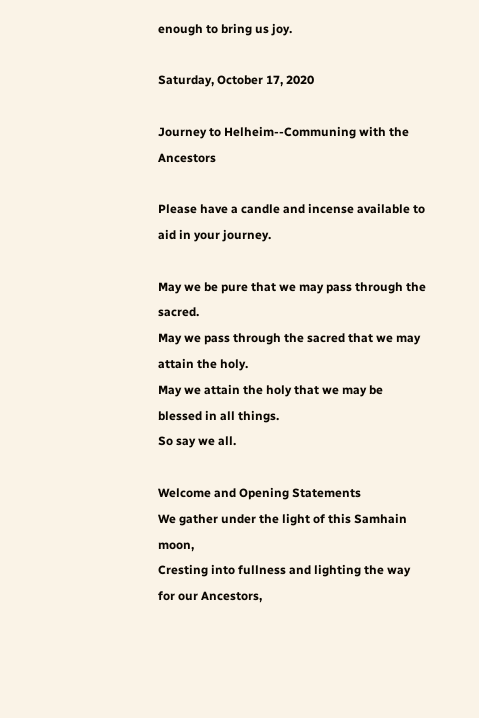enough to bring us joy.

Saturday, October 17, 2020

Journey to Helheim--Communing with the Ancestors

Please have a candle and incense available to aid in your journey.

May we be pure that we may pass through the sacred.
May we pass through the sacred that we may attain the holy.
May we attain the holy that we may be blessed in all things.
So say we all.

Welcome and Opening Statements
We gather under the light of this Samhain moon,
Cresting into fullness and lighting the way for our Ancestors,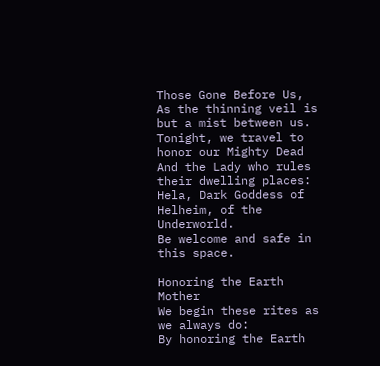Those Gone Before Us,
As the thinning veil is but a mist between us.
Tonight, we travel to honor our Mighty Dead
And the Lady who rules their dwelling places:
Hela, Dark Goddess of Helheim, of the Underworld.
Be welcome and safe in this space.

Honoring the Earth Mother
We begin these rites as we always do:
By honoring the Earth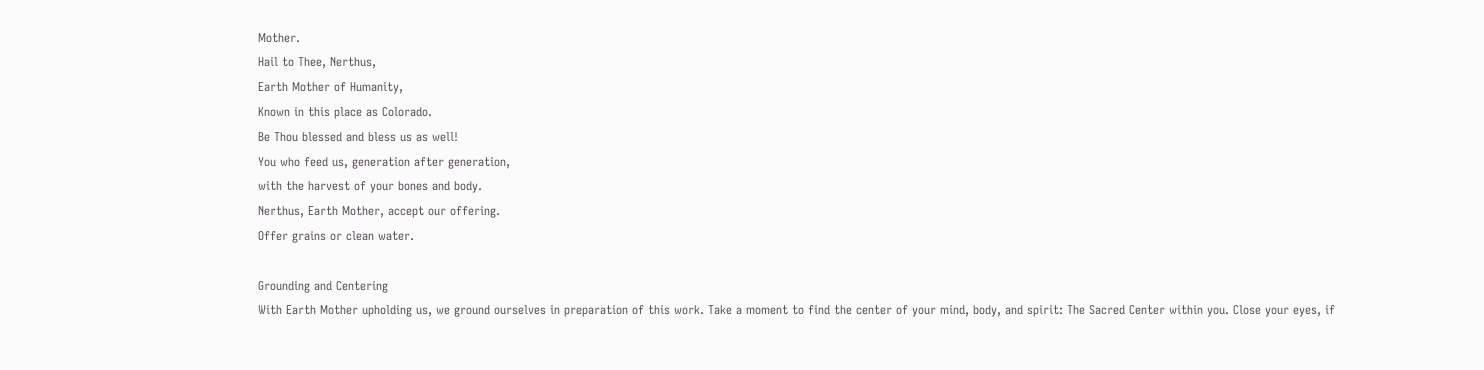Mother.
Hail to Thee, Nerthus,
Earth Mother of Humanity,
Known in this place as Colorado.
Be Thou blessed and bless us as well!
You who feed us, generation after generation,
with the harvest of your bones and body.
Nerthus, Earth Mother, accept our offering.
Offer grains or clean water.

Grounding and Centering
With Earth Mother upholding us, we ground ourselves in preparation of this work. Take a moment to find the center of your mind, body, and spirit: The Sacred Center within you. Close your eyes, if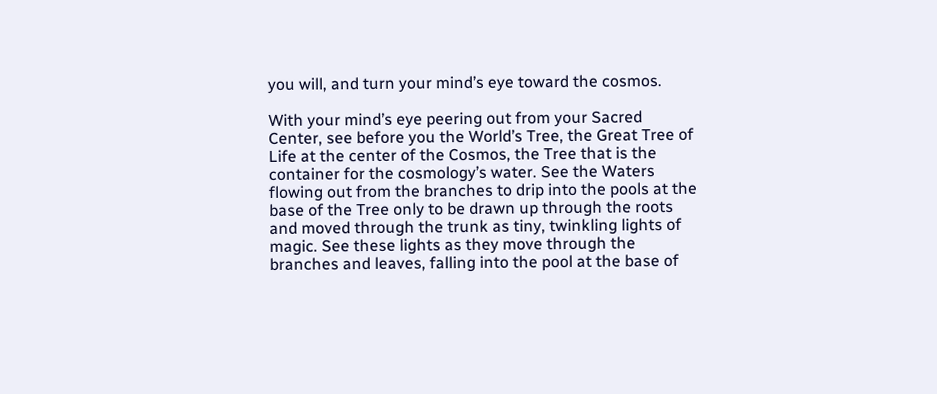you will, and turn your mind’s eye toward the cosmos.

With your mind’s eye peering out from your Sacred Center, see before you the World’s Tree, the Great Tree of Life at the center of the Cosmos, the Tree that is the container for the cosmology’s water. See the Waters flowing out from the branches to drip into the pools at the base of the Tree only to be drawn up through the roots and moved through the trunk as tiny, twinkling lights of magic. See these lights as they move through the branches and leaves, falling into the pool at the base of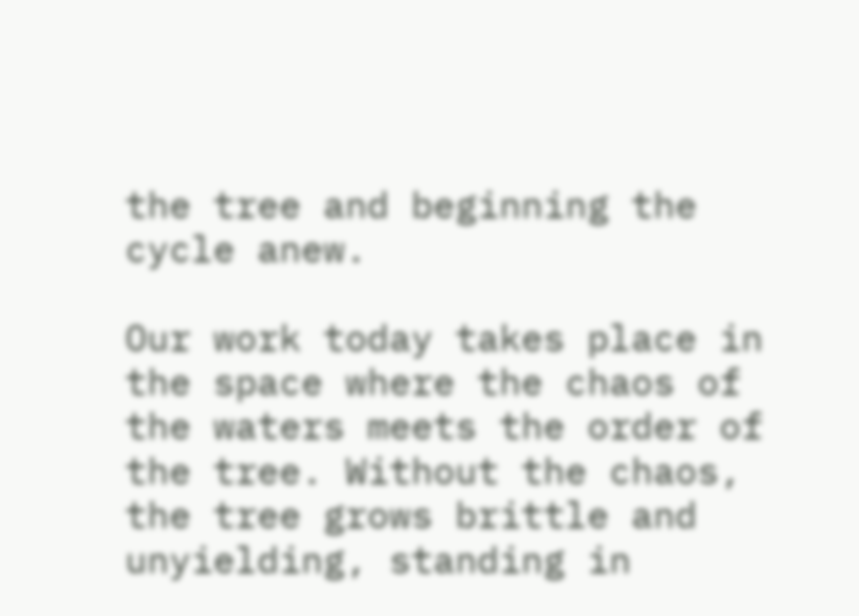the tree and beginning the cycle anew.

Our work today takes place in the space where the chaos of the waters meets the order of the tree. Without the chaos, the tree grows brittle and unyielding, standing in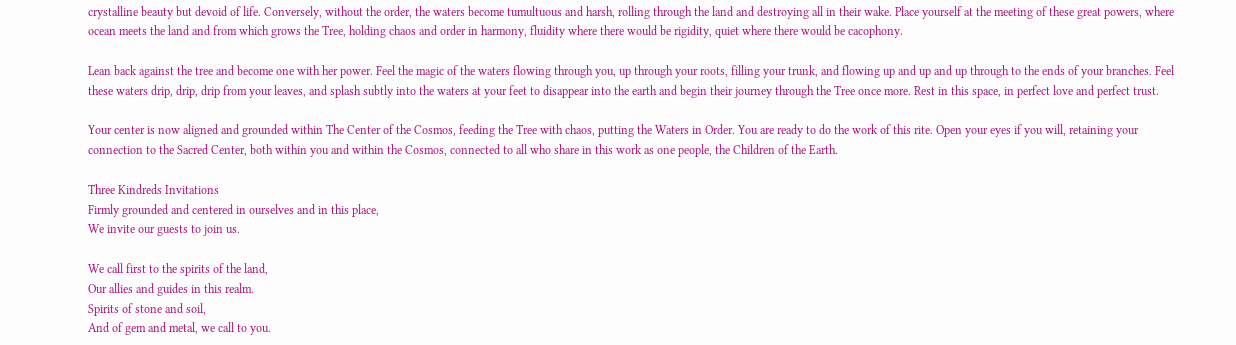crystalline beauty but devoid of life. Conversely, without the order, the waters become tumultuous and harsh, rolling through the land and destroying all in their wake. Place yourself at the meeting of these great powers, where ocean meets the land and from which grows the Tree, holding chaos and order in harmony, fluidity where there would be rigidity, quiet where there would be cacophony.

Lean back against the tree and become one with her power. Feel the magic of the waters flowing through you, up through your roots, filling your trunk, and flowing up and up and up through to the ends of your branches. Feel these waters drip, drip, drip from your leaves, and splash subtly into the waters at your feet to disappear into the earth and begin their journey through the Tree once more. Rest in this space, in perfect love and perfect trust.

Your center is now aligned and grounded within The Center of the Cosmos, feeding the Tree with chaos, putting the Waters in Order. You are ready to do the work of this rite. Open your eyes if you will, retaining your connection to the Sacred Center, both within you and within the Cosmos, connected to all who share in this work as one people, the Children of the Earth.

Three Kindreds Invitations
Firmly grounded and centered in ourselves and in this place,
We invite our guests to join us.

We call first to the spirits of the land,
Our allies and guides in this realm.
Spirits of stone and soil,
And of gem and metal, we call to you.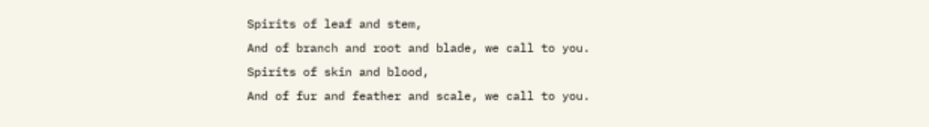Spirits of leaf and stem,
And of branch and root and blade, we call to you.
Spirits of skin and blood,
And of fur and feather and scale, we call to you.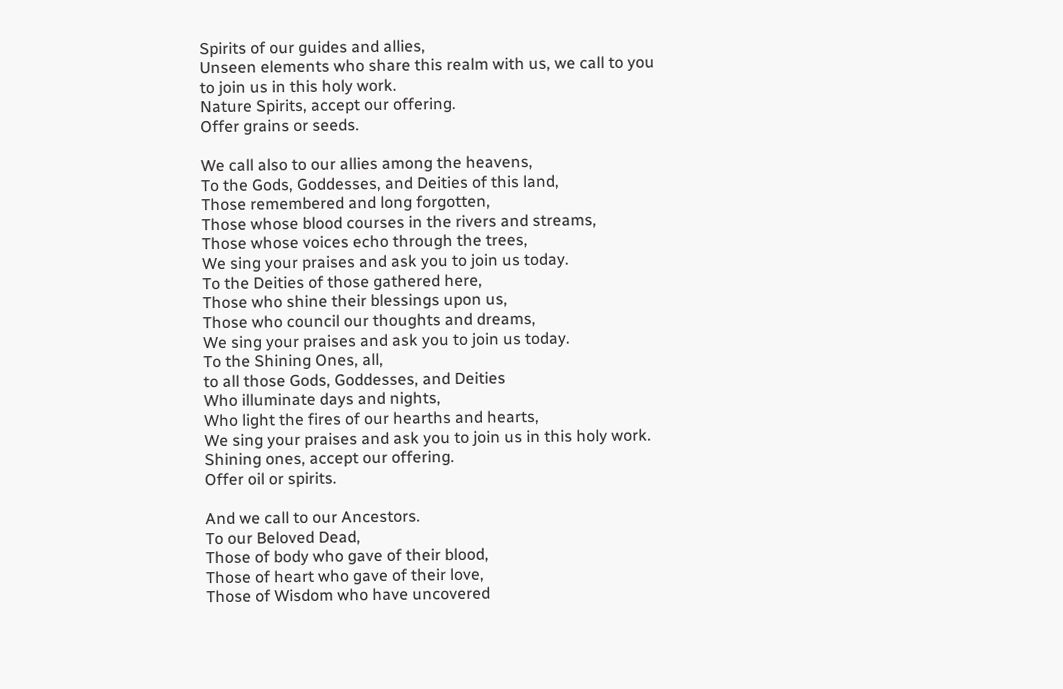Spirits of our guides and allies,
Unseen elements who share this realm with us, we call to you
to join us in this holy work.
Nature Spirits, accept our offering.
Offer grains or seeds.

We call also to our allies among the heavens,
To the Gods, Goddesses, and Deities of this land,
Those remembered and long forgotten,
Those whose blood courses in the rivers and streams,
Those whose voices echo through the trees,
We sing your praises and ask you to join us today.
To the Deities of those gathered here,
Those who shine their blessings upon us,
Those who council our thoughts and dreams,
We sing your praises and ask you to join us today.
To the Shining Ones, all,
to all those Gods, Goddesses, and Deities
Who illuminate days and nights,
Who light the fires of our hearths and hearts,
We sing your praises and ask you to join us in this holy work.
Shining ones, accept our offering.
Offer oil or spirits.

And we call to our Ancestors.
To our Beloved Dead,
Those of body who gave of their blood,
Those of heart who gave of their love,
Those of Wisdom who have uncovered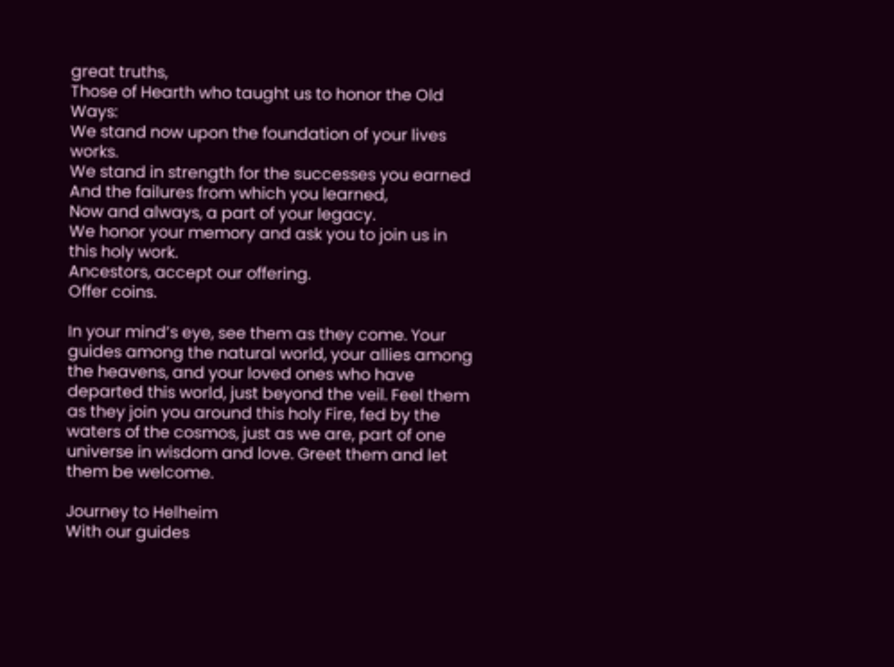great truths,
Those of Hearth who taught us to honor the Old Ways:
We stand now upon the foundation of your lives works.
We stand in strength for the successes you earned
And the failures from which you learned,
Now and always, a part of your legacy.
We honor your memory and ask you to join us in this holy work.
Ancestors, accept our offering.
Offer coins.

In your mind’s eye, see them as they come. Your guides among the natural world, your allies among the heavens, and your loved ones who have departed this world, just beyond the veil. Feel them as they join you around this holy Fire, fed by the waters of the cosmos, just as we are, part of one universe in wisdom and love. Greet them and let them be welcome.

Journey to Helheim
With our guides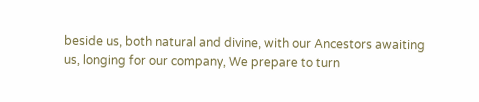beside us, both natural and divine, with our Ancestors awaiting us, longing for our company, We prepare to turn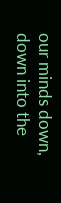our minds down, down into the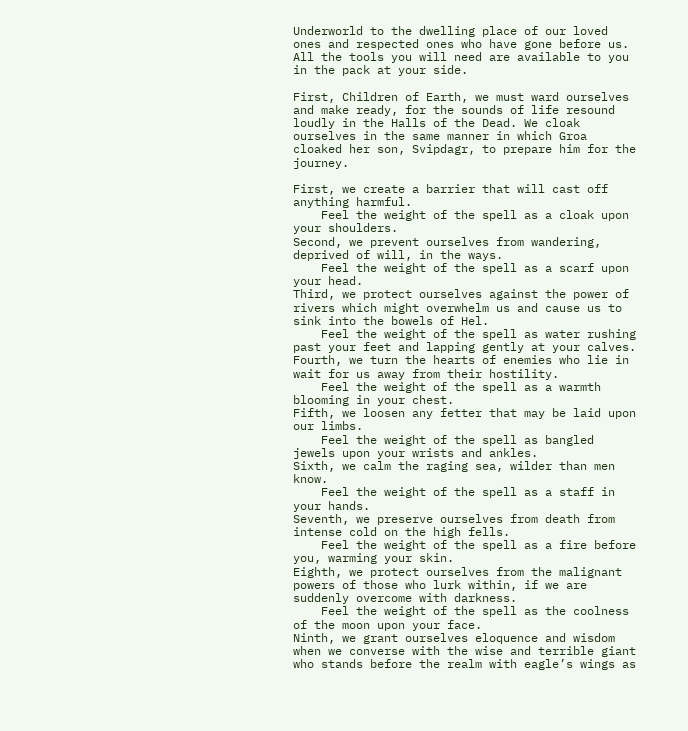Underworld to the dwelling place of our loved ones and respected ones who have gone before us. All the tools you will need are available to you in the pack at your side.

First, Children of Earth, we must ward ourselves and make ready, for the sounds of life resound loudly in the Halls of the Dead. We cloak ourselves in the same manner in which Groa cloaked her son, Svipdagr, to prepare him for the journey.

First, we create a barrier that will cast off anything harmful.
    Feel the weight of the spell as a cloak upon your shoulders.
Second, we prevent ourselves from wandering, deprived of will, in the ways.
    Feel the weight of the spell as a scarf upon your head.
Third, we protect ourselves against the power of rivers which might overwhelm us and cause us to sink into the bowels of Hel.
    Feel the weight of the spell as water rushing past your feet and lapping gently at your calves.
Fourth, we turn the hearts of enemies who lie in wait for us away from their hostility.
    Feel the weight of the spell as a warmth blooming in your chest.
Fifth, we loosen any fetter that may be laid upon our limbs.
    Feel the weight of the spell as bangled jewels upon your wrists and ankles.
Sixth, we calm the raging sea, wilder than men know.
    Feel the weight of the spell as a staff in your hands.
Seventh, we preserve ourselves from death from intense cold on the high fells.
    Feel the weight of the spell as a fire before you, warming your skin.
Eighth, we protect ourselves from the malignant powers of those who lurk within, if we are suddenly overcome with darkness.
    Feel the weight of the spell as the coolness of the moon upon your face.
Ninth, we grant ourselves eloquence and wisdom when we converse with the wise and terrible giant who stands before the realm with eagle’s wings as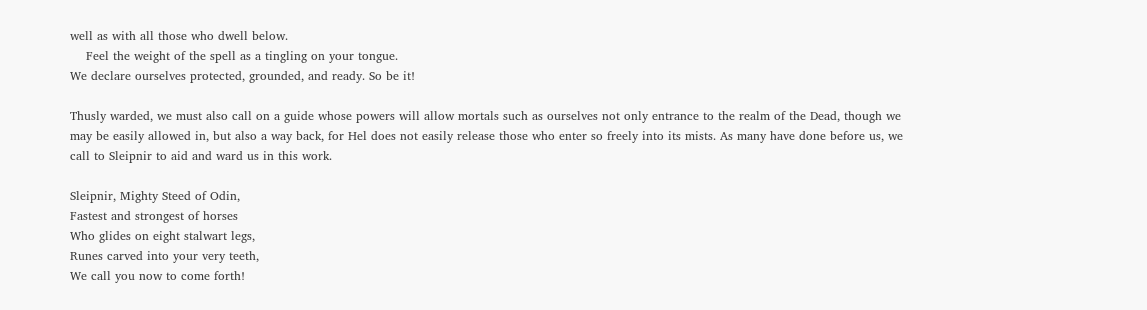well as with all those who dwell below.
    Feel the weight of the spell as a tingling on your tongue.
We declare ourselves protected, grounded, and ready. So be it!

Thusly warded, we must also call on a guide whose powers will allow mortals such as ourselves not only entrance to the realm of the Dead, though we may be easily allowed in, but also a way back, for Hel does not easily release those who enter so freely into its mists. As many have done before us, we call to Sleipnir to aid and ward us in this work.

Sleipnir, Mighty Steed of Odin,
Fastest and strongest of horses
Who glides on eight stalwart legs,
Runes carved into your very teeth,
We call you now to come forth!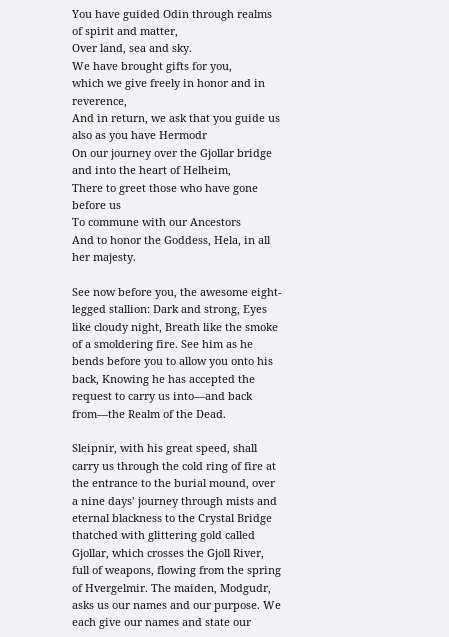You have guided Odin through realms of spirit and matter,
Over land, sea and sky.
We have brought gifts for you,
which we give freely in honor and in reverence,
And in return, we ask that you guide us also as you have Hermodr
On our journey over the Gjollar bridge and into the heart of Helheim,
There to greet those who have gone before us
To commune with our Ancestors
And to honor the Goddess, Hela, in all her majesty.

See now before you, the awesome eight-legged stallion: Dark and strong, Eyes like cloudy night, Breath like the smoke of a smoldering fire. See him as he bends before you to allow you onto his back, Knowing he has accepted the request to carry us into—and back from—the Realm of the Dead.

Sleipnir, with his great speed, shall carry us through the cold ring of fire at the entrance to the burial mound, over a nine days’ journey through mists and eternal blackness to the Crystal Bridge thatched with glittering gold called Gjollar, which crosses the Gjoll River, full of weapons, flowing from the spring of Hvergelmir. The maiden, Modgudr, asks us our names and our purpose. We each give our names and state our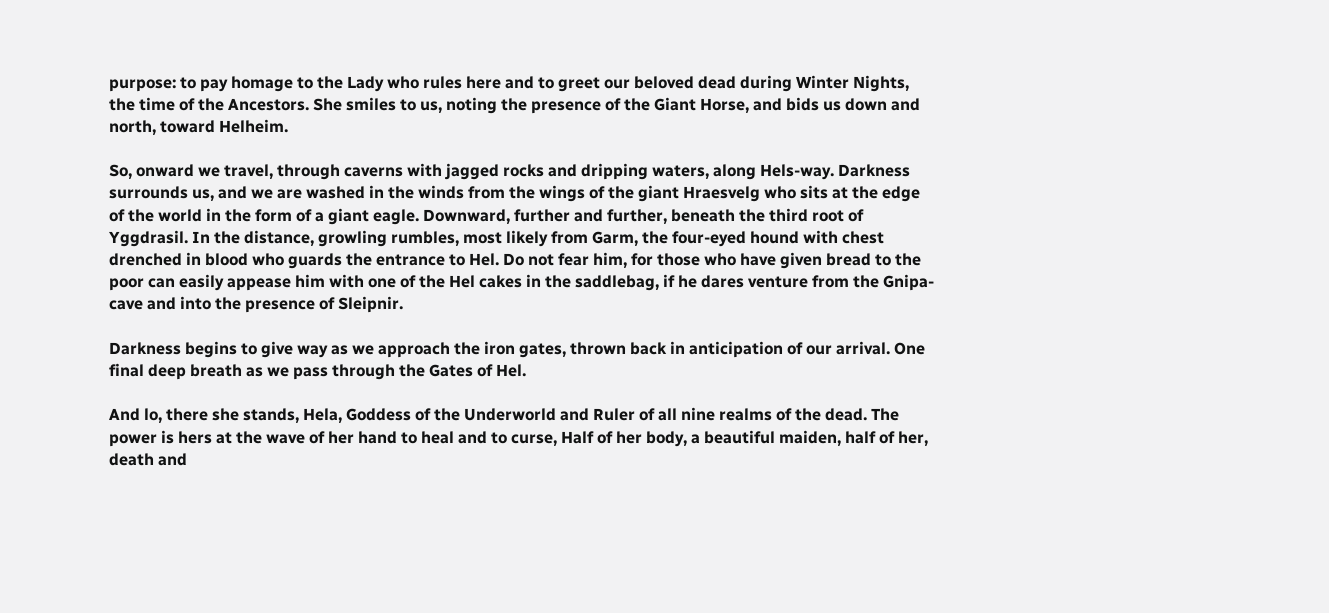purpose: to pay homage to the Lady who rules here and to greet our beloved dead during Winter Nights, the time of the Ancestors. She smiles to us, noting the presence of the Giant Horse, and bids us down and north, toward Helheim.

So, onward we travel, through caverns with jagged rocks and dripping waters, along Hels-way. Darkness surrounds us, and we are washed in the winds from the wings of the giant Hraesvelg who sits at the edge of the world in the form of a giant eagle. Downward, further and further, beneath the third root of Yggdrasil. In the distance, growling rumbles, most likely from Garm, the four-eyed hound with chest drenched in blood who guards the entrance to Hel. Do not fear him, for those who have given bread to the poor can easily appease him with one of the Hel cakes in the saddlebag, if he dares venture from the Gnipa-cave and into the presence of Sleipnir.

Darkness begins to give way as we approach the iron gates, thrown back in anticipation of our arrival. One final deep breath as we pass through the Gates of Hel.

And lo, there she stands, Hela, Goddess of the Underworld and Ruler of all nine realms of the dead. The power is hers at the wave of her hand to heal and to curse, Half of her body, a beautiful maiden, half of her, death and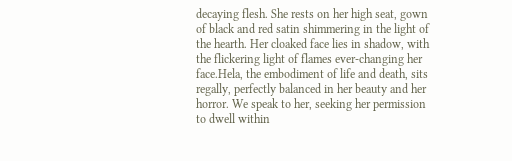decaying flesh. She rests on her high seat, gown of black and red satin shimmering in the light of the hearth. Her cloaked face lies in shadow, with the flickering light of flames ever-changing her face.Hela, the embodiment of life and death, sits regally, perfectly balanced in her beauty and her horror. We speak to her, seeking her permission to dwell within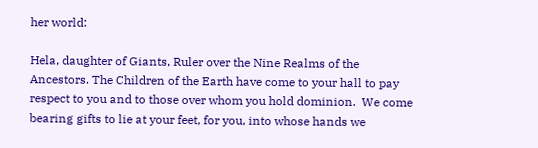her world:

Hela, daughter of Giants, Ruler over the Nine Realms of the Ancestors. The Children of the Earth have come to your hall to pay respect to you and to those over whom you hold dominion.  We come bearing gifts to lie at your feet, for you, into whose hands we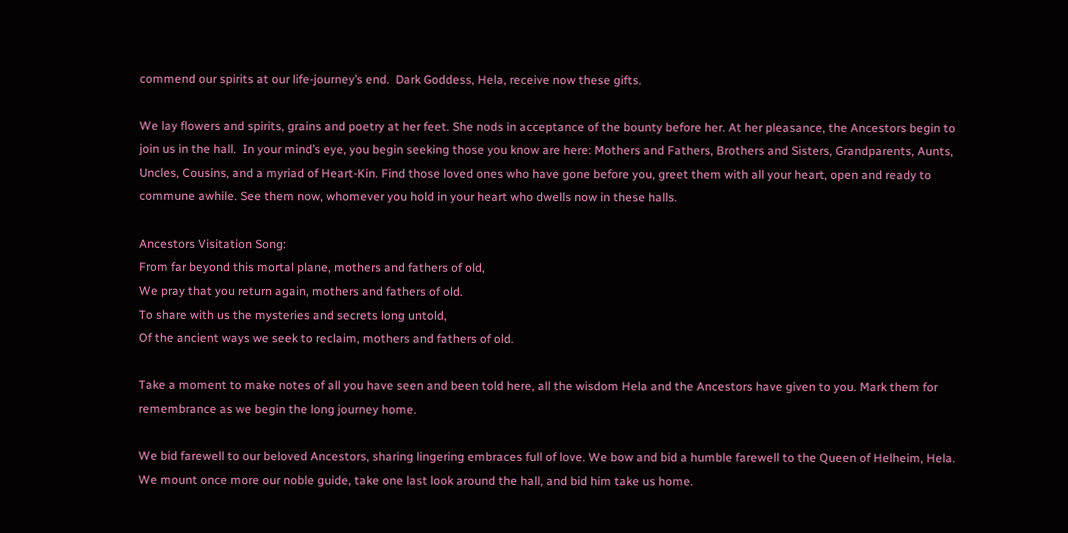commend our spirits at our life-journey’s end.  Dark Goddess, Hela, receive now these gifts.

We lay flowers and spirits, grains and poetry at her feet. She nods in acceptance of the bounty before her. At her pleasance, the Ancestors begin to join us in the hall.  In your mind’s eye, you begin seeking those you know are here: Mothers and Fathers, Brothers and Sisters, Grandparents, Aunts, Uncles, Cousins, and a myriad of Heart-Kin. Find those loved ones who have gone before you, greet them with all your heart, open and ready to commune awhile. See them now, whomever you hold in your heart who dwells now in these halls.

Ancestors Visitation Song:
From far beyond this mortal plane, mothers and fathers of old,
We pray that you return again, mothers and fathers of old.
To share with us the mysteries and secrets long untold,
Of the ancient ways we seek to reclaim, mothers and fathers of old.

Take a moment to make notes of all you have seen and been told here, all the wisdom Hela and the Ancestors have given to you. Mark them for remembrance as we begin the long journey home.

We bid farewell to our beloved Ancestors, sharing lingering embraces full of love. We bow and bid a humble farewell to the Queen of Helheim, Hela. We mount once more our noble guide, take one last look around the hall, and bid him take us home.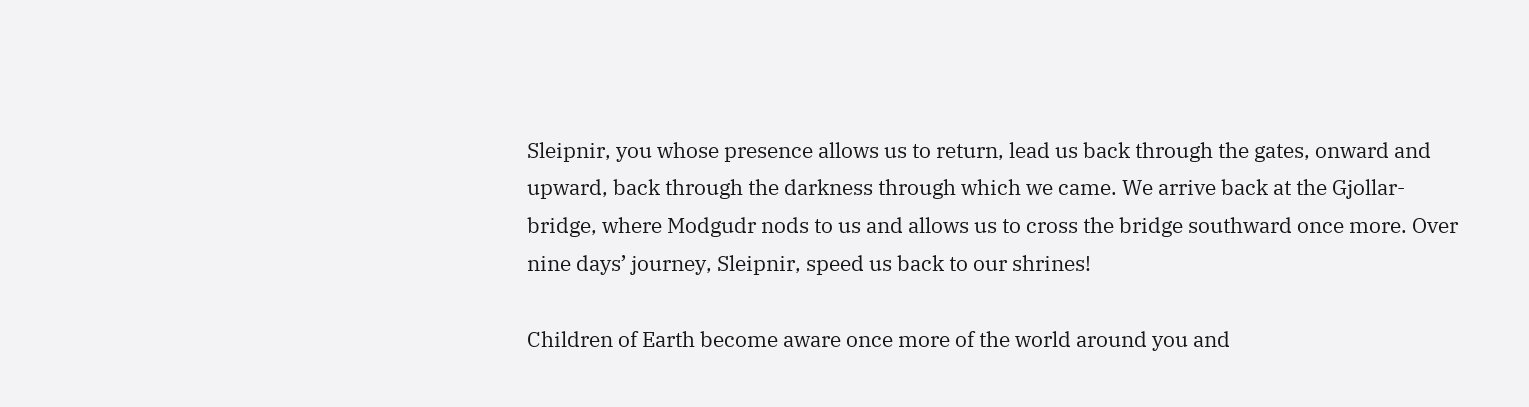Sleipnir, you whose presence allows us to return, lead us back through the gates, onward and upward, back through the darkness through which we came. We arrive back at the Gjollar-bridge, where Modgudr nods to us and allows us to cross the bridge southward once more. Over nine days’ journey, Sleipnir, speed us back to our shrines!

Children of Earth become aware once more of the world around you and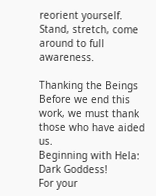reorient yourself.
Stand, stretch, come around to full awareness.

Thanking the Beings
Before we end this work, we must thank those who have aided us.
Beginning with Hela: Dark Goddess!
For your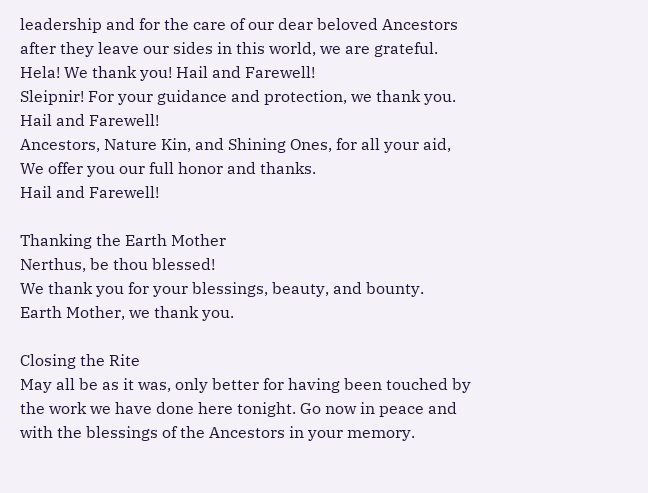leadership and for the care of our dear beloved Ancestors
after they leave our sides in this world, we are grateful.
Hela! We thank you! Hail and Farewell!
Sleipnir! For your guidance and protection, we thank you. Hail and Farewell!
Ancestors, Nature Kin, and Shining Ones, for all your aid,
We offer you our full honor and thanks.
Hail and Farewell!

Thanking the Earth Mother
Nerthus, be thou blessed!
We thank you for your blessings, beauty, and bounty.
Earth Mother, we thank you.

Closing the Rite
May all be as it was, only better for having been touched by the work we have done here tonight. Go now in peace and with the blessings of the Ancestors in your memory.